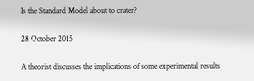Is the Standard Model about to crater?

28 October 2015

A theorist discusses the implications of some experimental results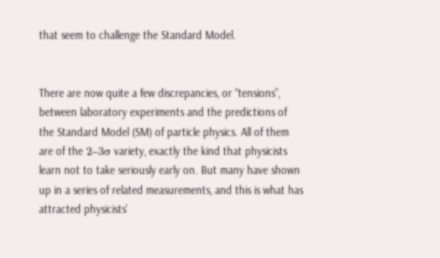that seem to challenge the Standard Model.


There are now quite a few discrepancies, or “tensions”, between laboratory experiments and the predictions of the Standard Model (SM) of particle physics. All of them are of the 2–3σ variety, exactly the kind that physicists learn not to take seriously early on. But many have shown up in a series of related measurements, and this is what has attracted physicists’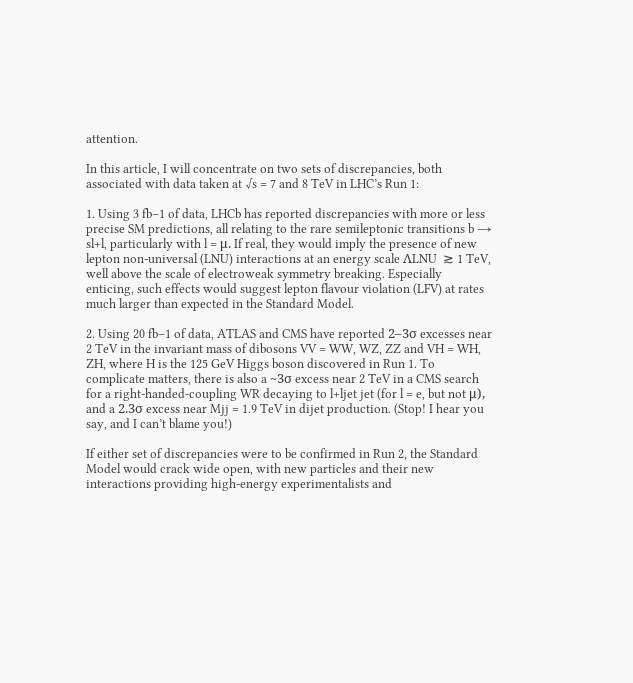attention.

In this article, I will concentrate on two sets of discrepancies, both associated with data taken at √s = 7 and 8 TeV in LHC’s Run 1:

1. Using 3 fb–1 of data, LHCb has reported discrepancies with more or less precise SM predictions, all relating to the rare semileptonic transitions b → sl+l, particularly with l = μ. If real, they would imply the presence of new lepton non-universal (LNU) interactions at an energy scale ΛLNU  ≳ 1 TeV, well above the scale of electroweak symmetry breaking. Especially enticing, such effects would suggest lepton flavour violation (LFV) at rates much larger than expected in the Standard Model.

2. Using 20 fb–1 of data, ATLAS and CMS have reported 2–3σ excesses near 2 TeV in the invariant mass of dibosons VV = WW, WZ, ZZ and VH = WH, ZH, where H is the 125 GeV Higgs boson discovered in Run 1. To complicate matters, there is also a ~3σ excess near 2 TeV in a CMS search for a right-handed-coupling WR decaying to l+ljet jet (for l = e, but not μ), and a 2.3σ excess near Mjj = 1.9 TeV in dijet production. (Stop! I hear you say, and I can’t blame you!)

If either set of discrepancies were to be confirmed in Run 2, the Standard Model would crack wide open, with new particles and their new interactions providing high-energy experimentalists and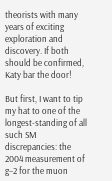theorists with many years of exciting exploration and discovery. If both should be confirmed, Katy bar the door!

But first, I want to tip my hat to one of the longest-standing of all such SM discrepancies: the 2004 measurement of g−2 for the muon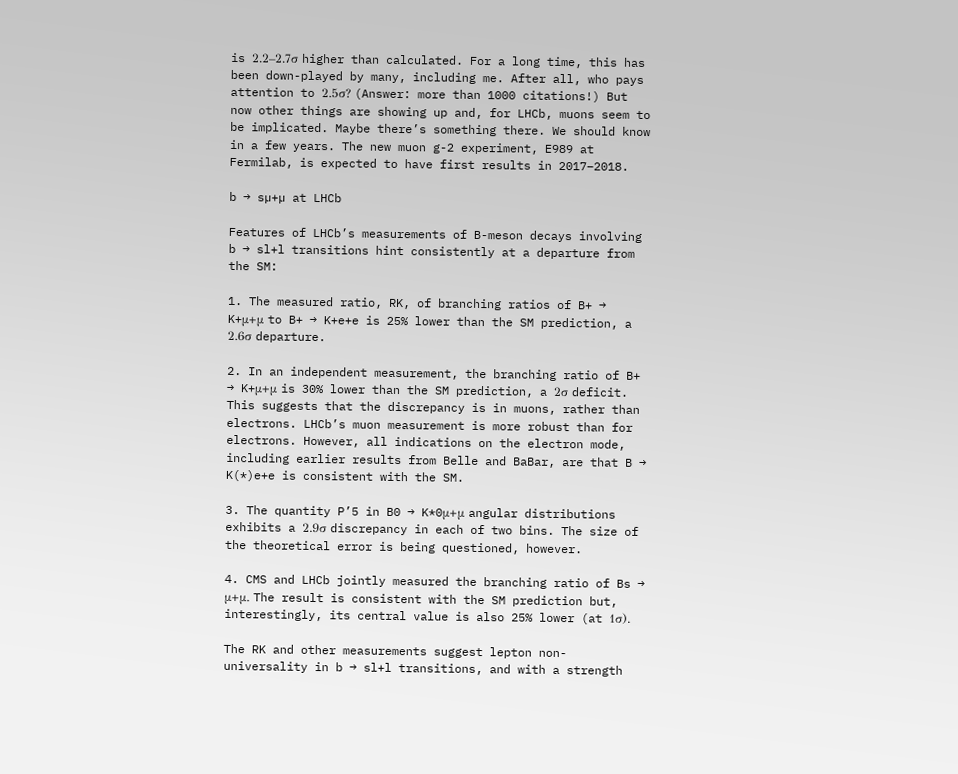is 2.2–2.7σ higher than calculated. For a long time, this has been down-played by many, including me. After all, who pays attention to 2.5σ? (Answer: more than 1000 citations!) But now other things are showing up and, for LHCb, muons seem to be implicated. Maybe there’s something there. We should know in a few years. The new muon g-2 experiment, E989 at Fermilab, is expected to have first results in 2017–2018.

b → sµ+µ at LHCb

Features of LHCb’s measurements of B-meson decays involving b → sl+l transitions hint consistently at a departure from the SM:

1. The measured ratio, RK, of branching ratios of B+ → K+μ+μ to B+ → K+e+e is 25% lower than the SM prediction, a 2.6σ departure.

2. In an independent measurement, the branching ratio of B+ → K+μ+μ is 30% lower than the SM prediction, a 2σ deficit. This suggests that the discrepancy is in muons, rather than electrons. LHCb’s muon measurement is more robust than for electrons. However, all indications on the electron mode, including earlier results from Belle and BaBar, are that B → K(*)e+e is consistent with the SM.

3. The quantity P’5 in B0 → K*0μ+μ angular distributions exhibits a 2.9σ discrepancy in each of two bins. The size of the theoretical error is being questioned, however.

4. CMS and LHCb jointly measured the branching ratio of Bs → μ+μ. The result is consistent with the SM prediction but, interestingly, its central value is also 25% lower (at 1σ).

The RK and other measurements suggest lepton non-universality in b → sl+l transitions, and with a strength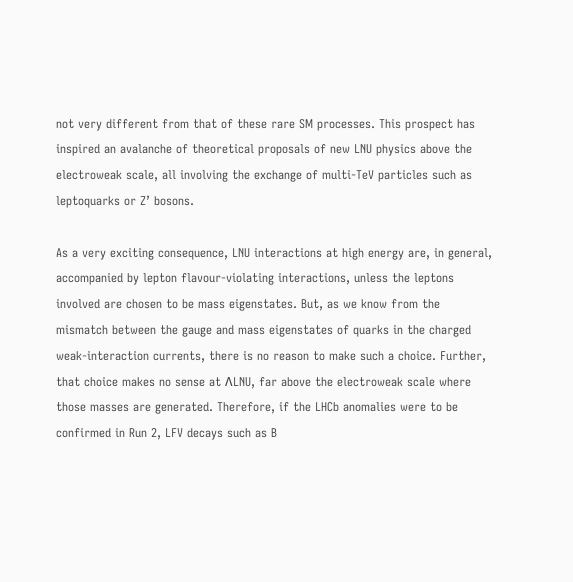not very different from that of these rare SM processes. This prospect has inspired an avalanche of theoretical proposals of new LNU physics above the electroweak scale, all involving the exchange of multi-TeV particles such as leptoquarks or Z’ bosons.

As a very exciting consequence, LNU interactions at high energy are, in general, accompanied by lepton flavour-violating interactions, unless the leptons involved are chosen to be mass eigenstates. But, as we know from the mismatch between the gauge and mass eigenstates of quarks in the charged weak-interaction currents, there is no reason to make such a choice. Further, that choice makes no sense at ΛLNU, far above the electroweak scale where those masses are generated. Therefore, if the LHCb anomalies were to be confirmed in Run 2, LFV decays such as B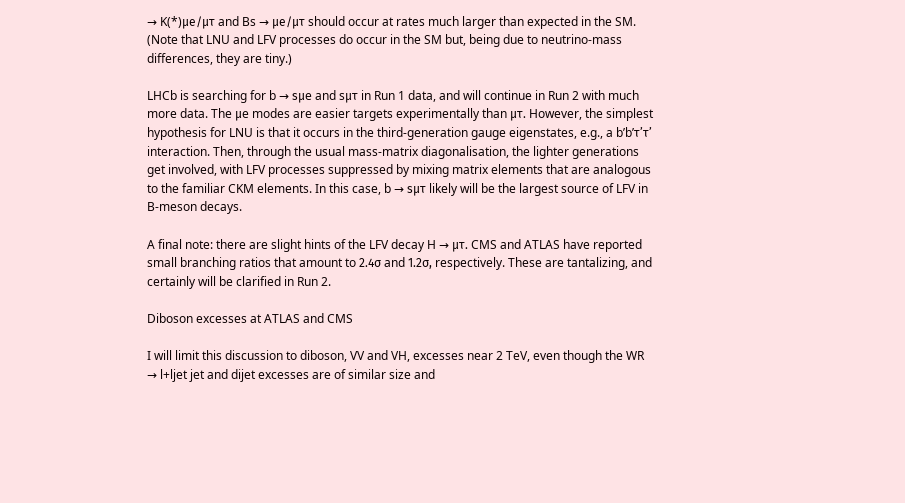→ K(*)μe/μτ and Bs → μe/μτ should occur at rates much larger than expected in the SM. (Note that LNU and LFV processes do occur in the SM but, being due to neutrino-mass differences, they are tiny.)

LHCb is searching for b → sμe and sμτ in Run 1 data, and will continue in Run 2 with much more data. The μe modes are easier targets experimentally than μτ. However, the simplest hypothesis for LNU is that it occurs in the third-generation gauge eigenstates, e.g., a b’b’τ’τ’ interaction. Then, through the usual mass-matrix diagonalisation, the lighter generations get involved, with LFV processes suppressed by mixing matrix elements that are analogous to the familiar CKM elements. In this case, b → sμτ likely will be the largest source of LFV in B-meson decays.

A final note: there are slight hints of the LFV decay H → μτ. CMS and ATLAS have reported small branching ratios that amount to 2.4σ and 1.2σ, respectively. These are tantalizing, and certainly will be clarified in Run 2.

Diboson excesses at ATLAS and CMS

I will limit this discussion to diboson, VV and VH, excesses near 2 TeV, even though the WR → l+ljet jet and dijet excesses are of similar size and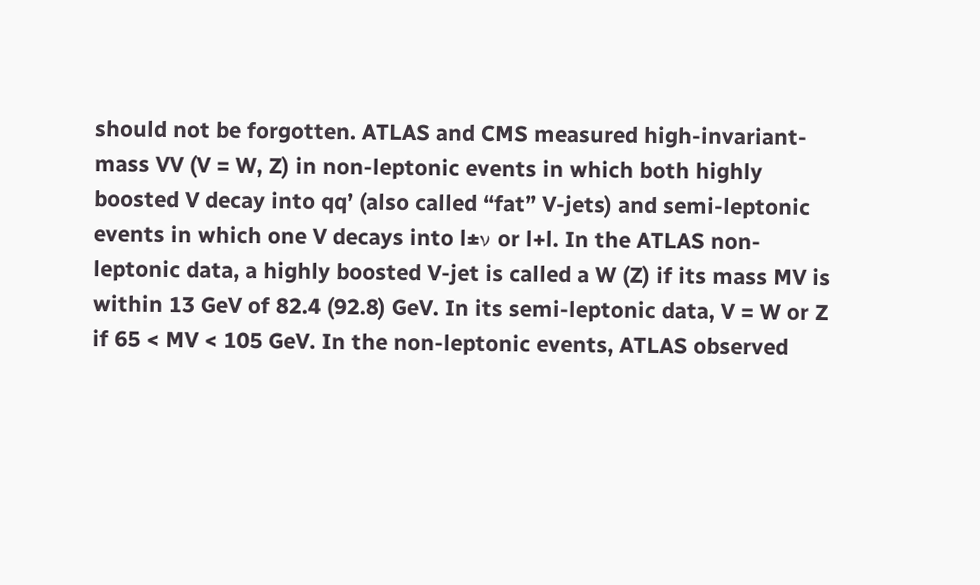should not be forgotten. ATLAS and CMS measured high-invariant-mass VV (V = W, Z) in non-leptonic events in which both highly boosted V decay into qq’ (also called “fat” V-jets) and semi-leptonic events in which one V decays into l±ν or l+l. In the ATLAS non-leptonic data, a highly boosted V-jet is called a W (Z) if its mass MV is within 13 GeV of 82.4 (92.8) GeV. In its semi-leptonic data, V = W or Z if 65 < MV < 105 GeV. In the non-leptonic events, ATLAS observed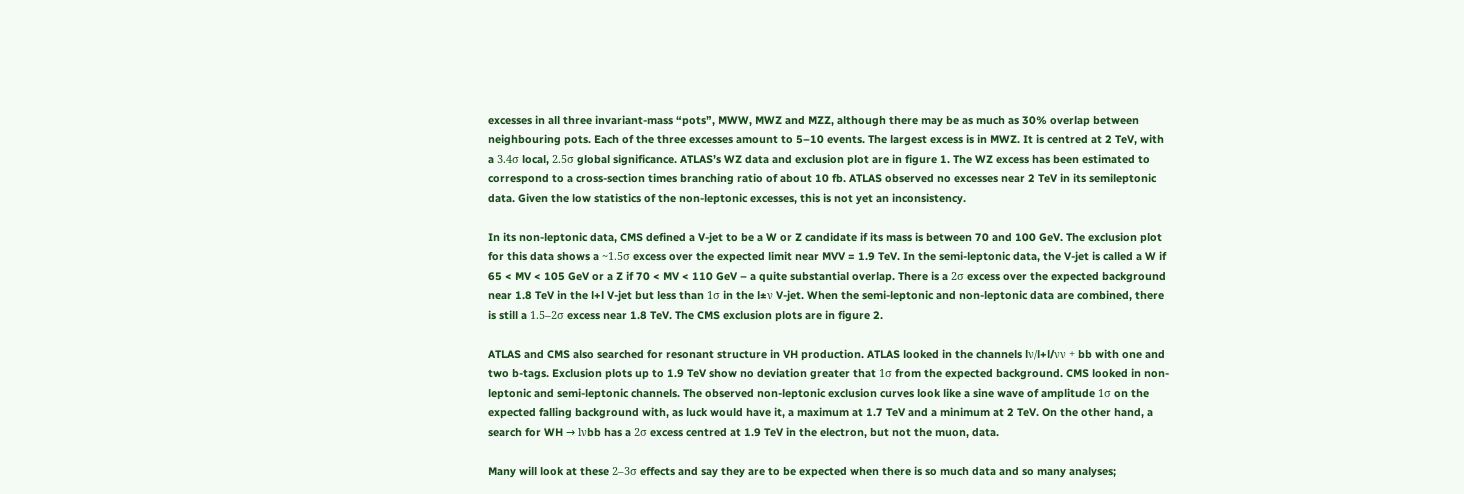excesses in all three invariant-mass “pots”, MWW, MWZ and MZZ, although there may be as much as 30% overlap between neighbouring pots. Each of the three excesses amount to 5–10 events. The largest excess is in MWZ. It is centred at 2 TeV, with a 3.4σ local, 2.5σ global significance. ATLAS’s WZ data and exclusion plot are in figure 1. The WZ excess has been estimated to correspond to a cross-section times branching ratio of about 10 fb. ATLAS observed no excesses near 2 TeV in its semileptonic data. Given the low statistics of the non-leptonic excesses, this is not yet an inconsistency.

In its non-leptonic data, CMS defined a V-jet to be a W or Z candidate if its mass is between 70 and 100 GeV. The exclusion plot for this data shows a ~1.5σ excess over the expected limit near MVV = 1.9 TeV. In the semi-leptonic data, the V-jet is called a W if 65 < MV < 105 GeV or a Z if 70 < MV < 110 GeV – a quite substantial overlap. There is a 2σ excess over the expected background near 1.8 TeV in the l+l V-jet but less than 1σ in the l±ν V-jet. When the semi-leptonic and non-leptonic data are combined, there is still a 1.5–2σ excess near 1.8 TeV. The CMS exclusion plots are in figure 2.

ATLAS and CMS also searched for resonant structure in VH production. ATLAS looked in the channels lν/l+l/νν + bb with one and two b-tags. Exclusion plots up to 1.9 TeV show no deviation greater that 1σ from the expected background. CMS looked in non-leptonic and semi-leptonic channels. The observed non-leptonic exclusion curves look like a sine wave of amplitude 1σ on the expected falling background with, as luck would have it, a maximum at 1.7 TeV and a minimum at 2 TeV. On the other hand, a search for WH → lνbb has a 2σ excess centred at 1.9 TeV in the electron, but not the muon, data.

Many will look at these 2–3σ effects and say they are to be expected when there is so much data and so many analyses;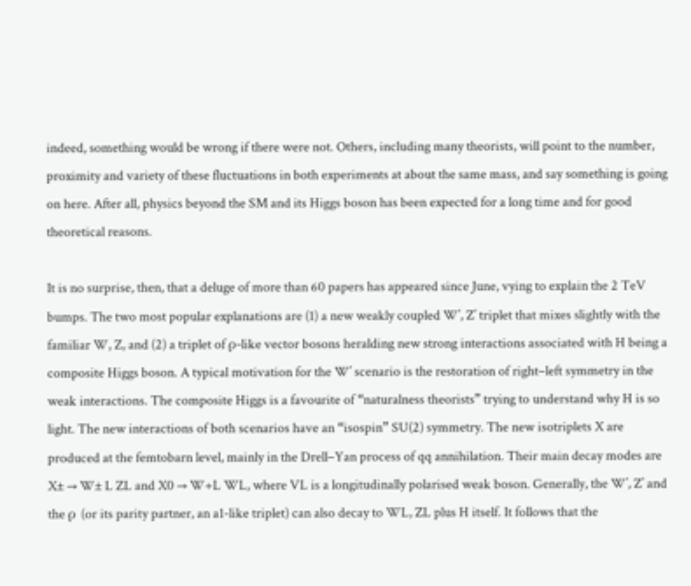indeed, something would be wrong if there were not. Others, including many theorists, will point to the number, proximity and variety of these fluctuations in both experiments at about the same mass, and say something is going on here. After all, physics beyond the SM and its Higgs boson has been expected for a long time and for good theoretical reasons.

It is no surprise, then, that a deluge of more than 60 papers has appeared since June, vying to explain the 2 TeV bumps. The two most popular explanations are (1) a new weakly coupled W’, Z’ triplet that mixes slightly with the familiar W, Z, and (2) a triplet of ρ-like vector bosons heralding new strong interactions associated with H being a composite Higgs boson. A typical motivation for the W’ scenario is the restoration of right–left symmetry in the weak interactions. The composite Higgs is a favourite of “naturalness theorists” trying to understand why H is so light. The new interactions of both scenarios have an “isospin” SU(2) symmetry. The new isotriplets X are produced at the femtobarn level, mainly in the Drell–Yan process of qq annihilation. Their main decay modes are X± → W± L ZL and X0 → W+L WL, where VL is a longitudinally polarised weak boson. Generally, the W’, Z’ and the ρ (or its parity partner, an a1-like triplet) can also decay to WL, ZL plus H itself. It follows that the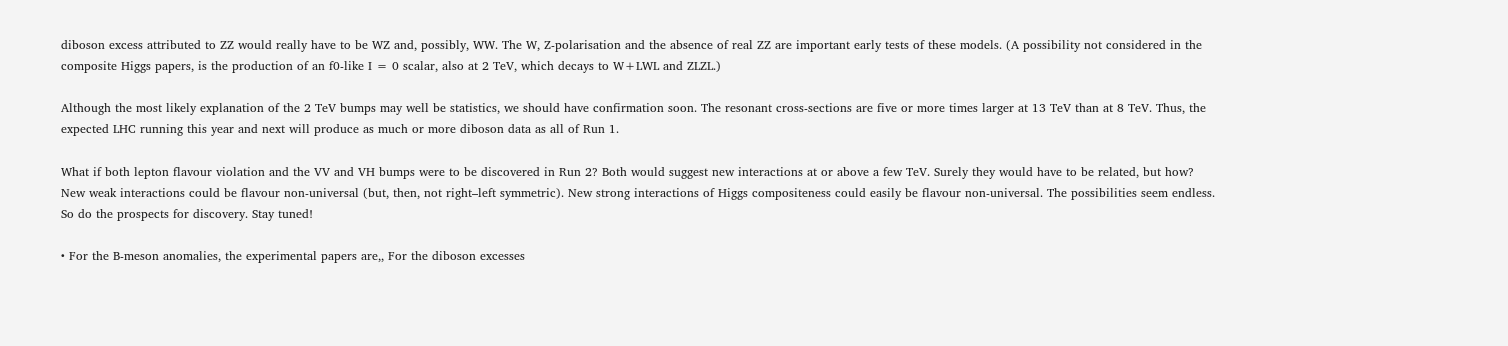diboson excess attributed to ZZ would really have to be WZ and, possibly, WW. The W, Z-polarisation and the absence of real ZZ are important early tests of these models. (A possibility not considered in the composite Higgs papers, is the production of an f0-like I = 0 scalar, also at 2 TeV, which decays to W+LWL and ZLZL.)

Although the most likely explanation of the 2 TeV bumps may well be statistics, we should have confirmation soon. The resonant cross-sections are five or more times larger at 13 TeV than at 8 TeV. Thus, the expected LHC running this year and next will produce as much or more diboson data as all of Run 1.

What if both lepton flavour violation and the VV and VH bumps were to be discovered in Run 2? Both would suggest new interactions at or above a few TeV. Surely they would have to be related, but how? New weak interactions could be flavour non-universal (but, then, not right–left symmetric). New strong interactions of Higgs compositeness could easily be flavour non-universal. The possibilities seem endless. So do the prospects for discovery. Stay tuned!

• For the B-meson anomalies, the experimental papers are,, For the diboson excesses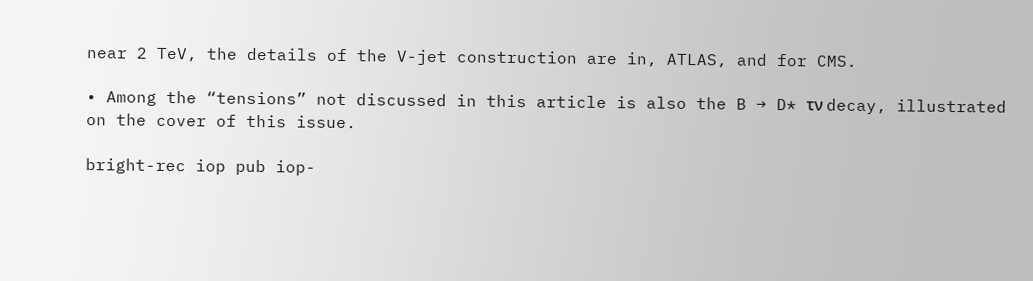near 2 TeV, the details of the V-jet construction are in, ATLAS, and for CMS.

• Among the “tensions” not discussed in this article is also the B → D* τν decay, illustrated on the cover of this issue.

bright-rec iop pub iop-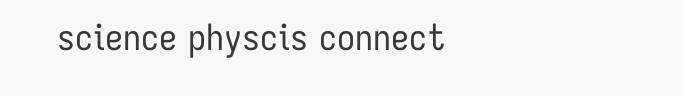science physcis connect